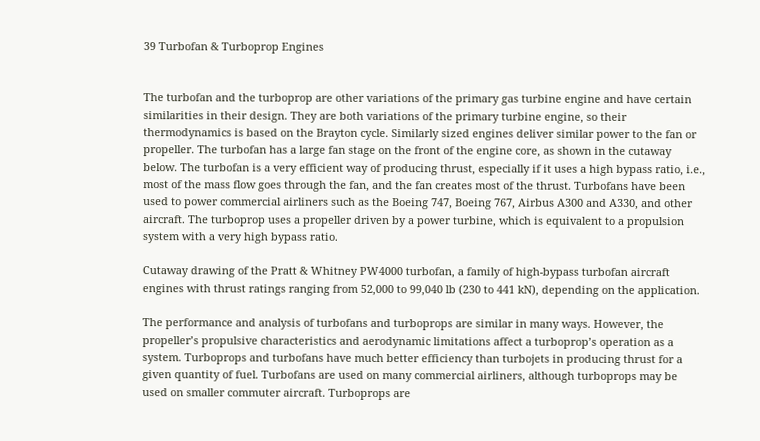39 Turbofan & Turboprop Engines


The turbofan and the turboprop are other variations of the primary gas turbine engine and have certain similarities in their design. They are both variations of the primary turbine engine, so their thermodynamics is based on the Brayton cycle. Similarly sized engines deliver similar power to the fan or propeller. The turbofan has a large fan stage on the front of the engine core, as shown in the cutaway below. The turbofan is a very efficient way of producing thrust, especially if it uses a high bypass ratio, i.e., most of the mass flow goes through the fan, and the fan creates most of the thrust. Turbofans have been used to power commercial airliners such as the Boeing 747, Boeing 767, Airbus A300 and A330, and other aircraft. The turboprop uses a propeller driven by a power turbine, which is equivalent to a propulsion system with a very high bypass ratio.

Cutaway drawing of the Pratt & Whitney PW4000 turbofan, a family of high-bypass turbofan aircraft engines with thrust ratings ranging from 52,000 to 99,040 lb (230 to 441 kN), depending on the application.

The performance and analysis of turbofans and turboprops are similar in many ways. However, the propeller’s propulsive characteristics and aerodynamic limitations affect a turboprop’s operation as a system. Turboprops and turbofans have much better efficiency than turbojets in producing thrust for a given quantity of fuel. Turbofans are used on many commercial airliners, although turboprops may be used on smaller commuter aircraft. Turboprops are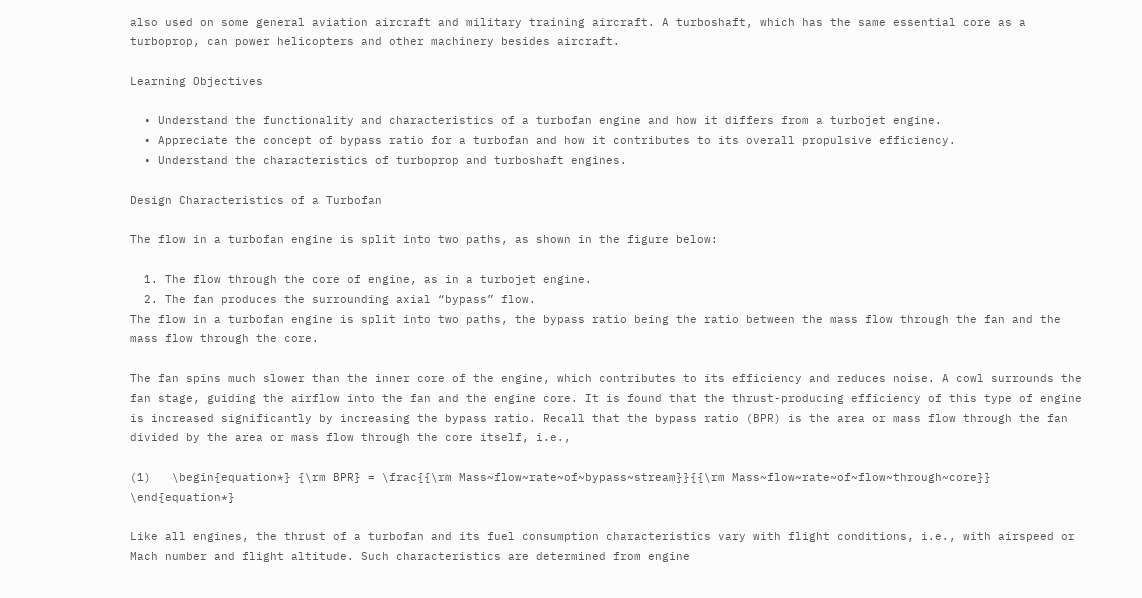also used on some general aviation aircraft and military training aircraft. A turboshaft, which has the same essential core as a turboprop, can power helicopters and other machinery besides aircraft.

Learning Objectives

  • Understand the functionality and characteristics of a turbofan engine and how it differs from a turbojet engine.
  • Appreciate the concept of bypass ratio for a turbofan and how it contributes to its overall propulsive efficiency.
  • Understand the characteristics of turboprop and turboshaft engines.

Design Characteristics of a Turbofan

The flow in a turbofan engine is split into two paths, as shown in the figure below:

  1. The flow through the core of engine, as in a turbojet engine.
  2. The fan produces the surrounding axial “bypass” flow.
The flow in a turbofan engine is split into two paths, the bypass ratio being the ratio between the mass flow through the fan and the mass flow through the core.

The fan spins much slower than the inner core of the engine, which contributes to its efficiency and reduces noise. A cowl surrounds the fan stage, guiding the airflow into the fan and the engine core. It is found that the thrust-producing efficiency of this type of engine is increased significantly by increasing the bypass ratio. Recall that the bypass ratio (BPR) is the area or mass flow through the fan divided by the area or mass flow through the core itself, i.e.,

(1)   \begin{equation*} {\rm BPR} = \frac{{\rm Mass~flow~rate~of~bypass~stream}}{{\rm Mass~flow~rate~of~flow~through~core}} \end{equation*}

Like all engines, the thrust of a turbofan and its fuel consumption characteristics vary with flight conditions, i.e., with airspeed or Mach number and flight altitude. Such characteristics are determined from engine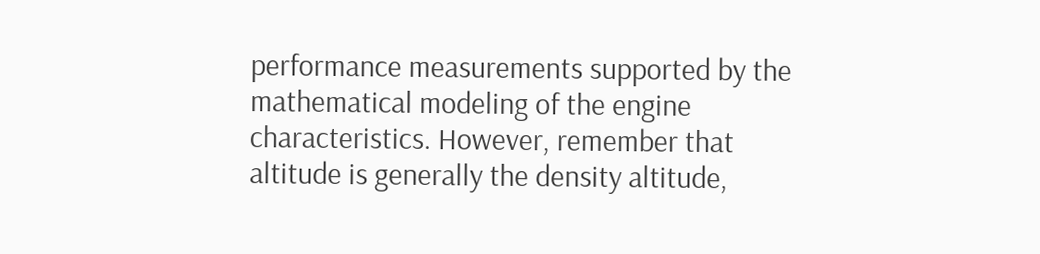performance measurements supported by the mathematical modeling of the engine characteristics. However, remember that altitude is generally the density altitude,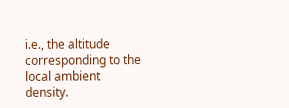i.e., the altitude corresponding to the local ambient density.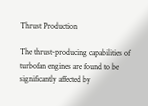Thrust Production

The thrust-producing capabilities of turbofan engines are found to be significantly affected by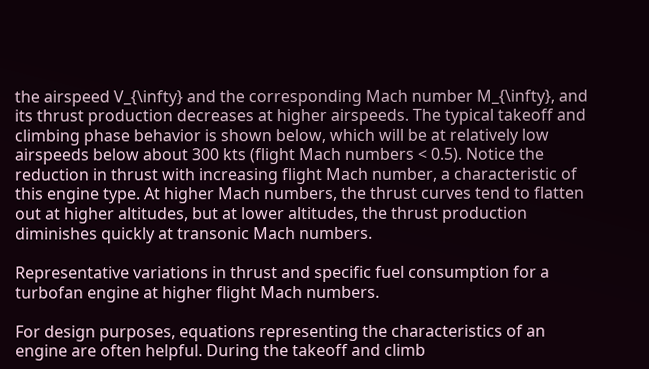the airspeed V_{\infty} and the corresponding Mach number M_{\infty}, and its thrust production decreases at higher airspeeds. The typical takeoff and climbing phase behavior is shown below, which will be at relatively low airspeeds below about 300 kts (flight Mach numbers < 0.5). Notice the reduction in thrust with increasing flight Mach number, a characteristic of this engine type. At higher Mach numbers, the thrust curves tend to flatten out at higher altitudes, but at lower altitudes, the thrust production diminishes quickly at transonic Mach numbers.

Representative variations in thrust and specific fuel consumption for a turbofan engine at higher flight Mach numbers.

For design purposes, equations representing the characteristics of an engine are often helpful. During the takeoff and climb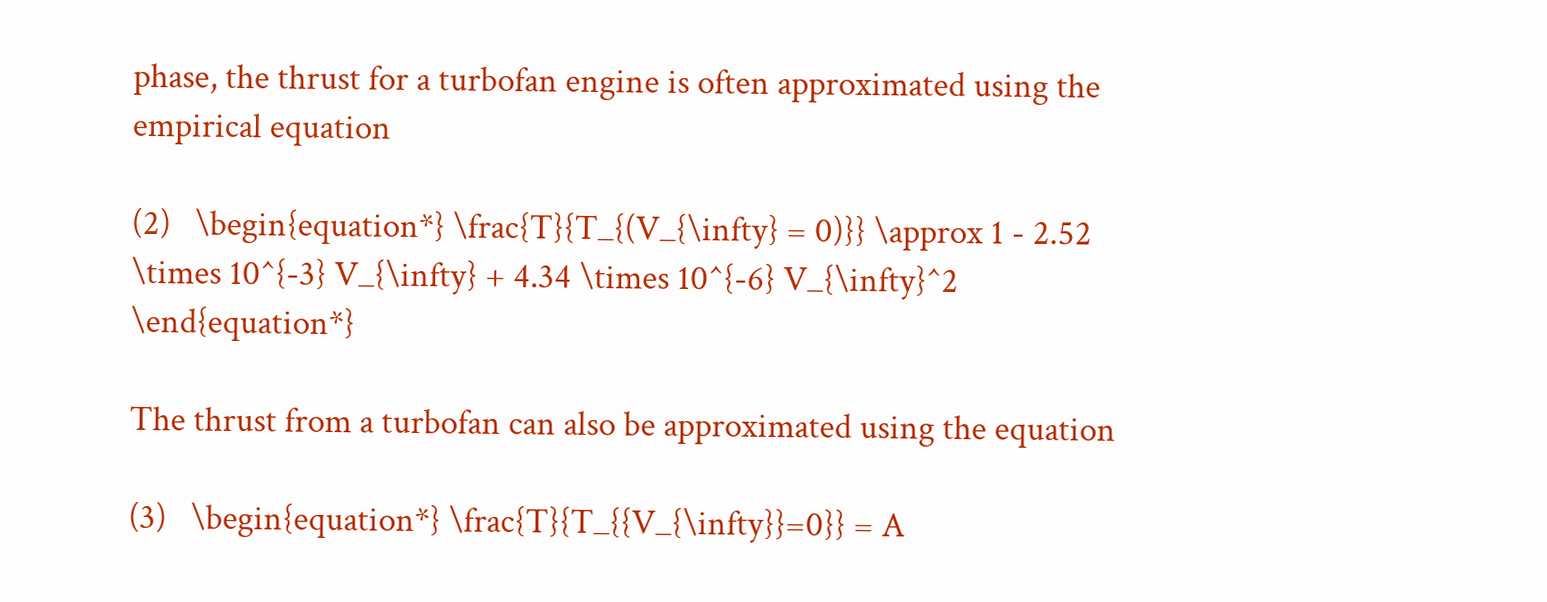phase, the thrust for a turbofan engine is often approximated using the empirical equation

(2)   \begin{equation*} \frac{T}{T_{(V_{\infty} = 0)}} \approx 1 - 2.52 \times 10^{-3} V_{\infty} + 4.34 \times 10^{-6} V_{\infty}^2 \end{equation*}

The thrust from a turbofan can also be approximated using the equation

(3)   \begin{equation*} \frac{T}{T_{{V_{\infty}}=0}} = A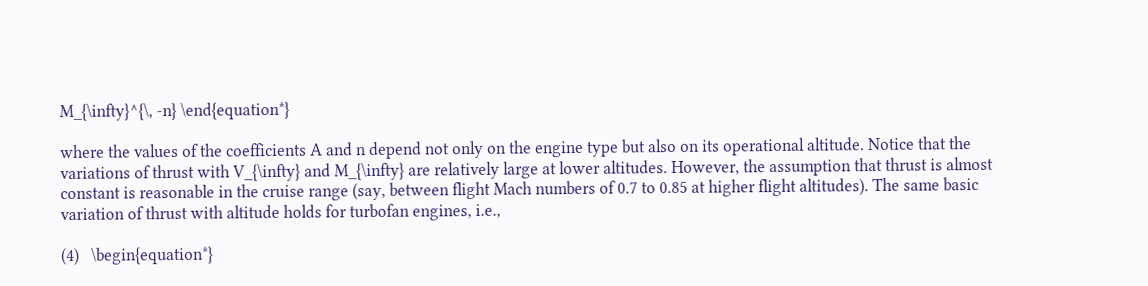M_{\infty}^{\, -n} \end{equation*}

where the values of the coefficients A and n depend not only on the engine type but also on its operational altitude. Notice that the variations of thrust with V_{\infty} and M_{\infty} are relatively large at lower altitudes. However, the assumption that thrust is almost constant is reasonable in the cruise range (say, between flight Mach numbers of 0.7 to 0.85 at higher flight altitudes). The same basic variation of thrust with altitude holds for turbofan engines, i.e.,

(4)   \begin{equation*}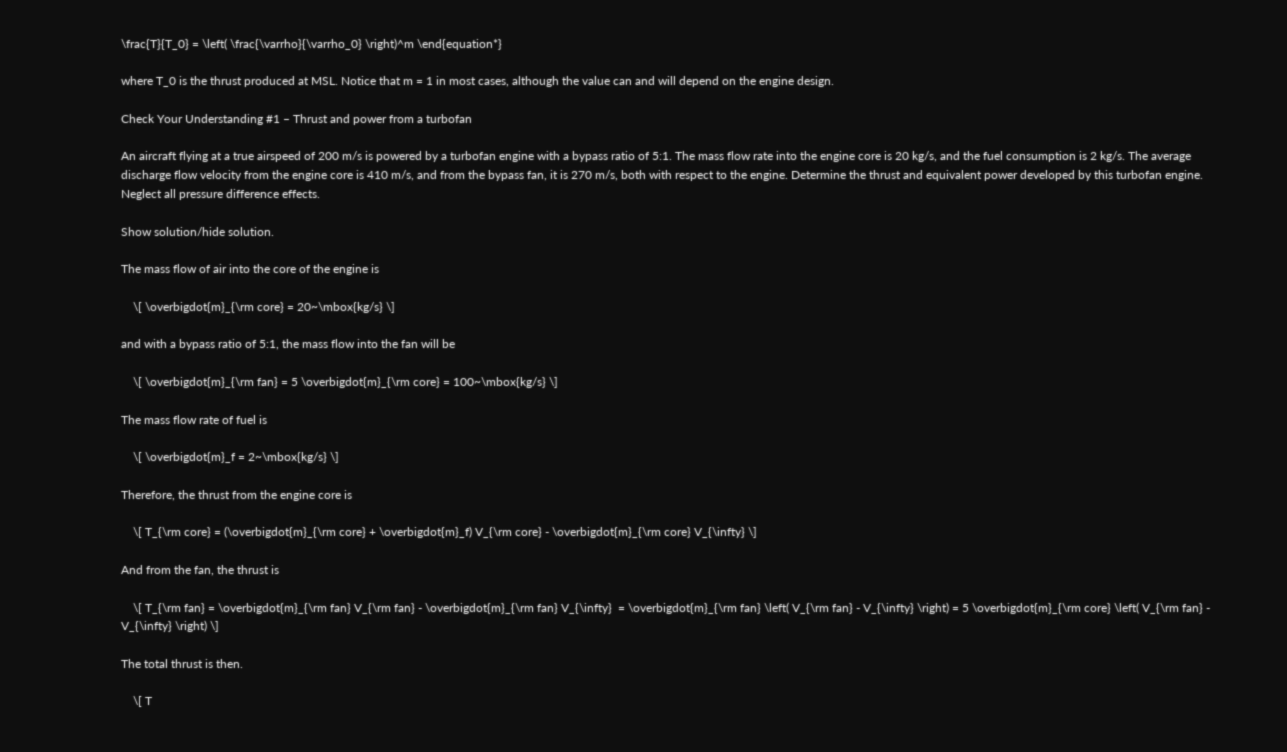\frac{T}{T_0} = \left( \frac{\varrho}{\varrho_0} \right)^m \end{equation*}

where T_0 is the thrust produced at MSL. Notice that m = 1 in most cases, although the value can and will depend on the engine design.

Check Your Understanding #1 – Thrust and power from a turbofan

An aircraft flying at a true airspeed of 200 m/s is powered by a turbofan engine with a bypass ratio of 5:1. The mass flow rate into the engine core is 20 kg/s, and the fuel consumption is 2 kg/s. The average discharge flow velocity from the engine core is 410 m/s, and from the bypass fan, it is 270 m/s, both with respect to the engine. Determine the thrust and equivalent power developed by this turbofan engine. Neglect all pressure difference effects.

Show solution/hide solution.

The mass flow of air into the core of the engine is

    \[ \overbigdot{m}_{\rm core} = 20~\mbox{kg/s} \]

and with a bypass ratio of 5:1, the mass flow into the fan will be

    \[ \overbigdot{m}_{\rm fan} = 5 \overbigdot{m}_{\rm core} = 100~\mbox{kg/s} \]

The mass flow rate of fuel is

    \[ \overbigdot{m}_f = 2~\mbox{kg/s} \]

Therefore, the thrust from the engine core is

    \[ T_{\rm core} = (\overbigdot{m}_{\rm core} + \overbigdot{m}_f) V_{\rm core} - \overbigdot{m}_{\rm core} V_{\infty} \]

And from the fan, the thrust is

    \[ T_{\rm fan} = \overbigdot{m}_{\rm fan} V_{\rm fan} - \overbigdot{m}_{\rm fan} V_{\infty}  = \overbigdot{m}_{\rm fan} \left( V_{\rm fan} - V_{\infty} \right) = 5 \overbigdot{m}_{\rm core} \left( V_{\rm fan} - V_{\infty} \right) \]

The total thrust is then.

    \[ T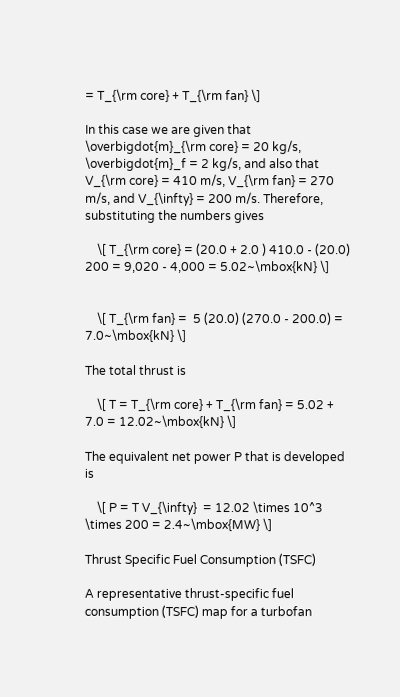= T_{\rm core} + T_{\rm fan} \]

In this case we are given that \overbigdot{m}_{\rm core} = 20 kg/s, \overbigdot{m}_f = 2 kg/s, and also that V_{\rm core} = 410 m/s, V_{\rm fan} = 270 m/s, and V_{\infty} = 200 m/s. Therefore, substituting the numbers gives

    \[ T_{\rm core} = (20.0 + 2.0 ) 410.0 - (20.0) 200 = 9,020 - 4,000 = 5.02~\mbox{kN} \]


    \[ T_{\rm fan} =  5 (20.0) (270.0 - 200.0) =  7.0~\mbox{kN} \]

The total thrust is

    \[ T = T_{\rm core} + T_{\rm fan} = 5.02 + 7.0 = 12.02~\mbox{kN} \]

The equivalent net power P that is developed is

    \[ P = T V_{\infty}  = 12.02 \times 10^3 \times 200 = 2.4~\mbox{MW} \]

Thrust Specific Fuel Consumption (TSFC)

A representative thrust-specific fuel consumption (TSFC) map for a turbofan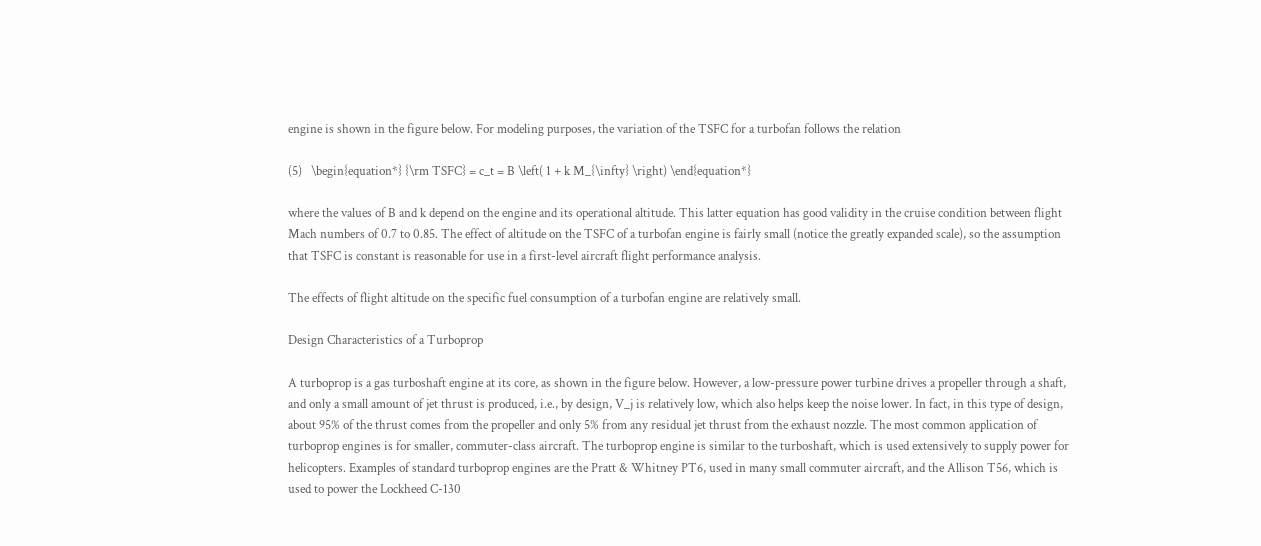engine is shown in the figure below. For modeling purposes, the variation of the TSFC for a turbofan follows the relation

(5)   \begin{equation*} {\rm TSFC} = c_t = B \left( 1 + k M_{\infty} \right) \end{equation*}

where the values of B and k depend on the engine and its operational altitude. This latter equation has good validity in the cruise condition between flight Mach numbers of 0.7 to 0.85. The effect of altitude on the TSFC of a turbofan engine is fairly small (notice the greatly expanded scale), so the assumption that TSFC is constant is reasonable for use in a first-level aircraft flight performance analysis.

The effects of flight altitude on the specific fuel consumption of a turbofan engine are relatively small.

Design Characteristics of a Turboprop

A turboprop is a gas turboshaft engine at its core, as shown in the figure below. However, a low-pressure power turbine drives a propeller through a shaft, and only a small amount of jet thrust is produced, i.e., by design, V_j is relatively low, which also helps keep the noise lower. In fact, in this type of design, about 95% of the thrust comes from the propeller and only 5% from any residual jet thrust from the exhaust nozzle. The most common application of turboprop engines is for smaller, commuter-class aircraft. The turboprop engine is similar to the turboshaft, which is used extensively to supply power for helicopters. Examples of standard turboprop engines are the Pratt & Whitney PT6, used in many small commuter aircraft, and the Allison T56, which is used to power the Lockheed C-130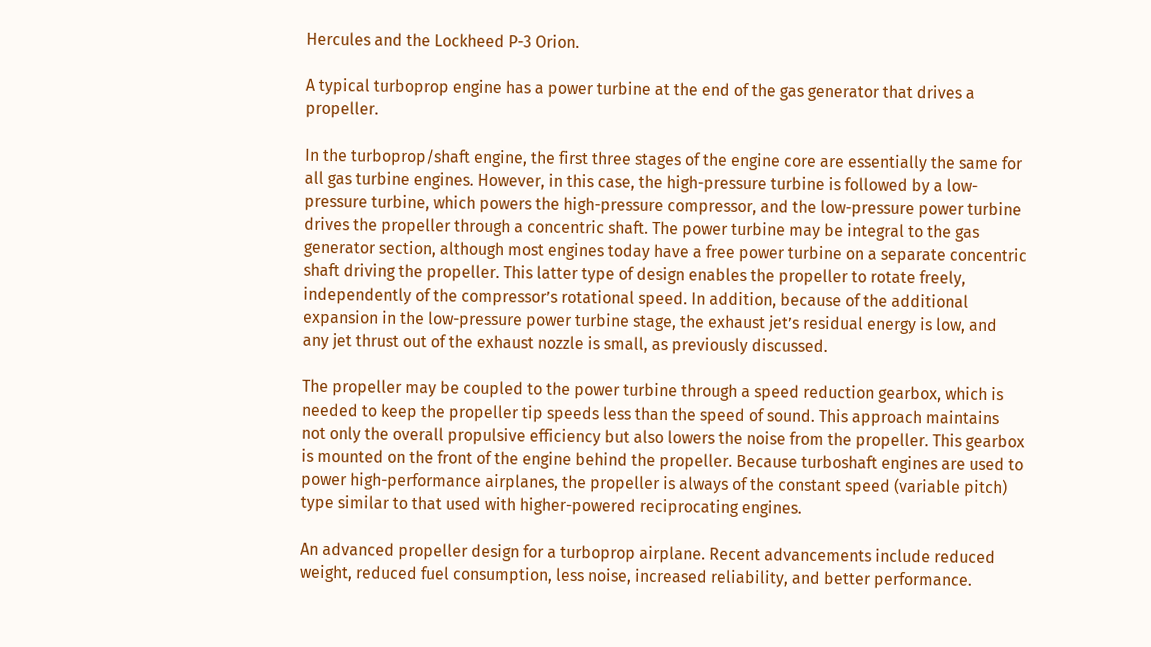Hercules and the Lockheed P-3 Orion.

A typical turboprop engine has a power turbine at the end of the gas generator that drives a propeller.

In the turboprop/shaft engine, the first three stages of the engine core are essentially the same for all gas turbine engines. However, in this case, the high-pressure turbine is followed by a low-pressure turbine, which powers the high-pressure compressor, and the low-pressure power turbine drives the propeller through a concentric shaft. The power turbine may be integral to the gas generator section, although most engines today have a free power turbine on a separate concentric shaft driving the propeller. This latter type of design enables the propeller to rotate freely, independently of the compressor’s rotational speed. In addition, because of the additional expansion in the low-pressure power turbine stage, the exhaust jet’s residual energy is low, and any jet thrust out of the exhaust nozzle is small, as previously discussed.

The propeller may be coupled to the power turbine through a speed reduction gearbox, which is needed to keep the propeller tip speeds less than the speed of sound. This approach maintains not only the overall propulsive efficiency but also lowers the noise from the propeller. This gearbox is mounted on the front of the engine behind the propeller. Because turboshaft engines are used to power high-performance airplanes, the propeller is always of the constant speed (variable pitch) type similar to that used with higher-powered reciprocating engines.

An advanced propeller design for a turboprop airplane. Recent advancements include reduced weight, reduced fuel consumption, less noise, increased reliability, and better performance.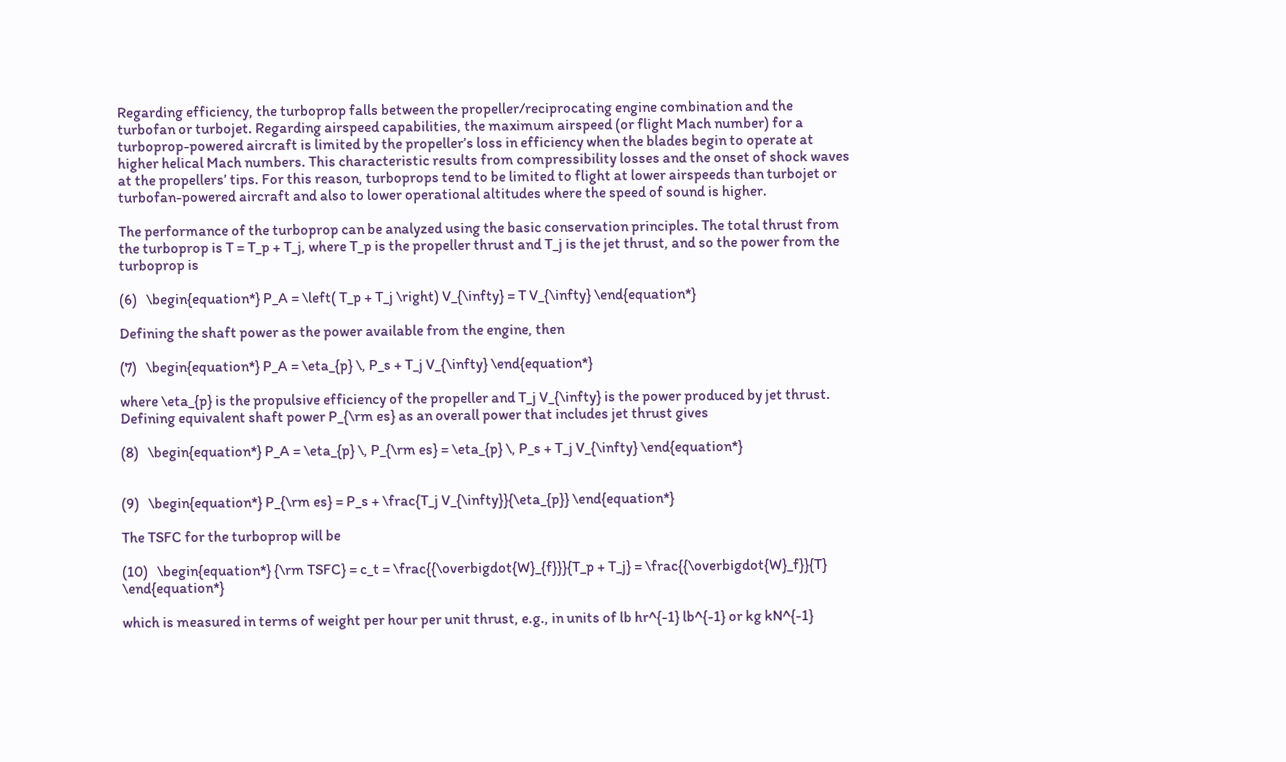Regarding efficiency, the turboprop falls between the propeller/reciprocating engine combination and the turbofan or turbojet. Regarding airspeed capabilities, the maximum airspeed (or flight Mach number) for a turboprop-powered aircraft is limited by the propeller’s loss in efficiency when the blades begin to operate at higher helical Mach numbers. This characteristic results from compressibility losses and the onset of shock waves at the propellers’ tips. For this reason, turboprops tend to be limited to flight at lower airspeeds than turbojet or turbofan-powered aircraft and also to lower operational altitudes where the speed of sound is higher.

The performance of the turboprop can be analyzed using the basic conservation principles. The total thrust from the turboprop is T = T_p + T_j, where T_p is the propeller thrust and T_j is the jet thrust, and so the power from the turboprop is

(6)   \begin{equation*} P_A = \left( T_p + T_j \right) V_{\infty} = T V_{\infty} \end{equation*}

Defining the shaft power as the power available from the engine, then

(7)   \begin{equation*} P_A = \eta_{p} \, P_s + T_j V_{\infty} \end{equation*}

where \eta_{p} is the propulsive efficiency of the propeller and T_j V_{\infty} is the power produced by jet thrust. Defining equivalent shaft power P_{\rm es} as an overall power that includes jet thrust gives

(8)   \begin{equation*} P_A = \eta_{p} \, P_{\rm es} = \eta_{p} \, P_s + T_j V_{\infty} \end{equation*}


(9)   \begin{equation*} P_{\rm es} = P_s + \frac{T_j V_{\infty}}{\eta_{p}} \end{equation*}

The TSFC for the turboprop will be

(10)   \begin{equation*} {\rm TSFC} = c_t = \frac{{\overbigdot{W}_{f}}}{T_p + T_j} = \frac{{\overbigdot{W}_f}}{T} \end{equation*}

which is measured in terms of weight per hour per unit thrust, e.g., in units of lb hr^{-1} lb^{-1} or kg kN^{-1}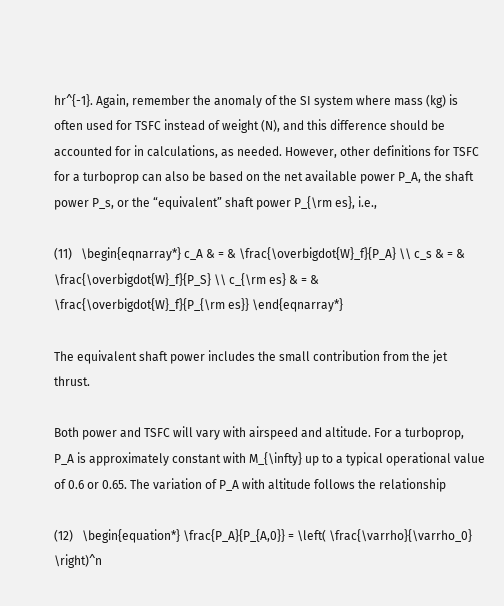hr^{-1}. Again, remember the anomaly of the SI system where mass (kg) is often used for TSFC instead of weight (N), and this difference should be accounted for in calculations, as needed. However, other definitions for TSFC for a turboprop can also be based on the net available power P_A, the shaft power P_s, or the “equivalent” shaft power P_{\rm es}, i.e.,

(11)   \begin{eqnarray*} c_A & = & \frac{\overbigdot{W}_f}{P_A} \\ c_s & = & \frac{\overbigdot{W}_f}{P_S} \\ c_{\rm es} & = & \frac{\overbigdot{W}_f}{P_{\rm es}} \end{eqnarray*}

The equivalent shaft power includes the small contribution from the jet thrust.

Both power and TSFC will vary with airspeed and altitude. For a turboprop, P_A is approximately constant with M_{\infty} up to a typical operational value of 0.6 or 0.65. The variation of P_A with altitude follows the relationship

(12)   \begin{equation*} \frac{P_A}{P_{A,0}} = \left( \frac{\varrho}{\varrho_0} \right)^n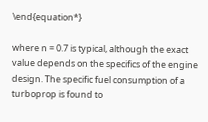\end{equation*}

where n = 0.7 is typical, although the exact value depends on the specifics of the engine design. The specific fuel consumption of a turboprop is found to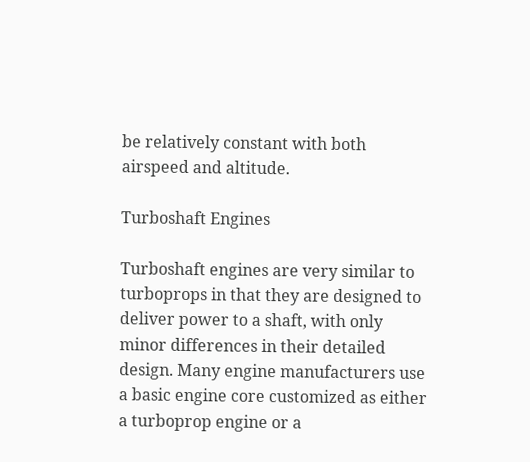be relatively constant with both airspeed and altitude.

Turboshaft Engines

Turboshaft engines are very similar to turboprops in that they are designed to deliver power to a shaft, with only minor differences in their detailed design. Many engine manufacturers use a basic engine core customized as either a turboprop engine or a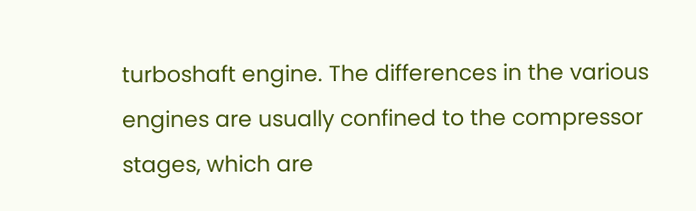turboshaft engine. The differences in the various engines are usually confined to the compressor stages, which are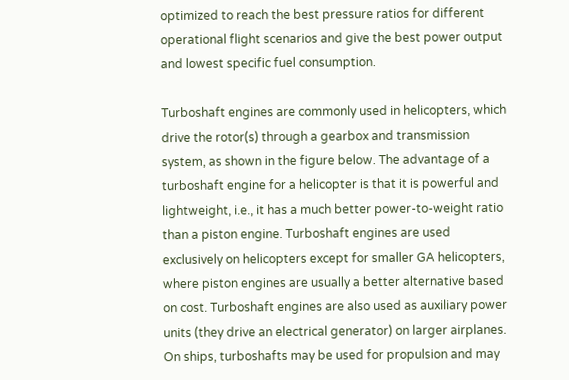optimized to reach the best pressure ratios for different operational flight scenarios and give the best power output and lowest specific fuel consumption.

Turboshaft engines are commonly used in helicopters, which drive the rotor(s) through a gearbox and transmission system, as shown in the figure below. The advantage of a turboshaft engine for a helicopter is that it is powerful and lightweight, i.e., it has a much better power-to-weight ratio than a piston engine. Turboshaft engines are used exclusively on helicopters except for smaller GA helicopters, where piston engines are usually a better alternative based on cost. Turboshaft engines are also used as auxiliary power units (they drive an electrical generator) on larger airplanes. On ships, turboshafts may be used for propulsion and may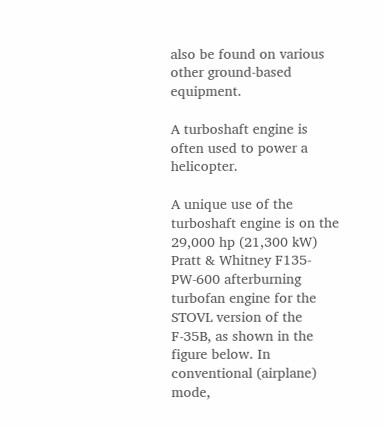also be found on various other ground-based equipment.

A turboshaft engine is often used to power a helicopter.

A unique use of the turboshaft engine is on the 29,000 hp (21,300 kW) Pratt & Whitney F135-PW-600 afterburning turbofan engine for the STOVL version of the F-35B, as shown in the figure below. In conventional (airplane) mode,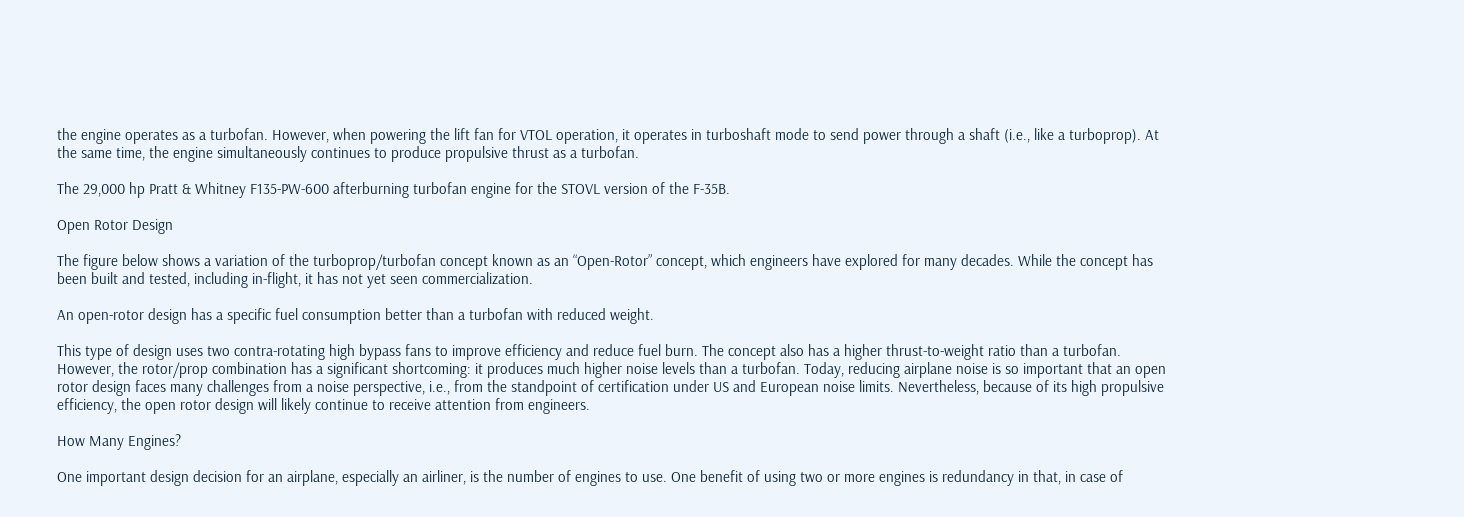the engine operates as a turbofan. However, when powering the lift fan for VTOL operation, it operates in turboshaft mode to send power through a shaft (i.e., like a turboprop). At the same time, the engine simultaneously continues to produce propulsive thrust as a turbofan.

The 29,000 hp Pratt & Whitney F135-PW-600 afterburning turbofan engine for the STOVL version of the F-35B.

Open Rotor Design

The figure below shows a variation of the turboprop/turbofan concept known as an “Open-Rotor” concept, which engineers have explored for many decades. While the concept has been built and tested, including in-flight, it has not yet seen commercialization.

An open-rotor design has a specific fuel consumption better than a turbofan with reduced weight.

This type of design uses two contra-rotating high bypass fans to improve efficiency and reduce fuel burn. The concept also has a higher thrust-to-weight ratio than a turbofan. However, the rotor/prop combination has a significant shortcoming: it produces much higher noise levels than a turbofan. Today, reducing airplane noise is so important that an open rotor design faces many challenges from a noise perspective, i.e., from the standpoint of certification under US and European noise limits. Nevertheless, because of its high propulsive efficiency, the open rotor design will likely continue to receive attention from engineers.

How Many Engines?

One important design decision for an airplane, especially an airliner, is the number of engines to use. One benefit of using two or more engines is redundancy in that, in case of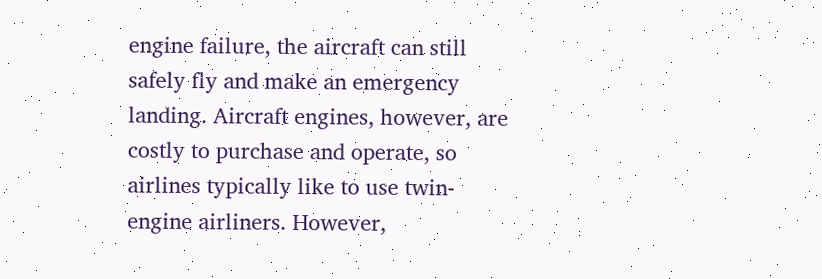engine failure, the aircraft can still safely fly and make an emergency landing. Aircraft engines, however, are costly to purchase and operate, so airlines typically like to use twin-engine airliners. However,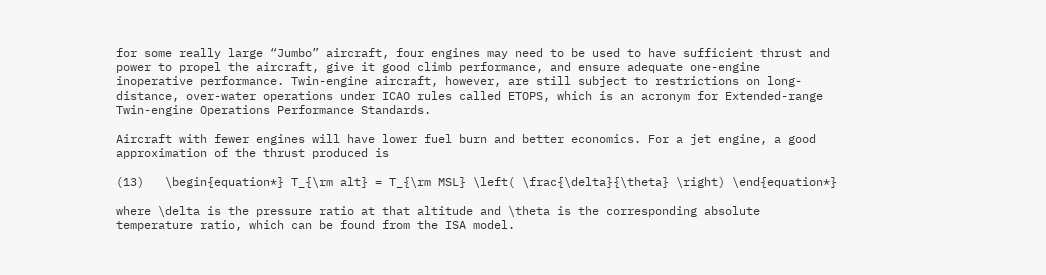for some really large “Jumbo” aircraft, four engines may need to be used to have sufficient thrust and power to propel the aircraft, give it good climb performance, and ensure adequate one-engine inoperative performance. Twin-engine aircraft, however, are still subject to restrictions on long-distance, over-water operations under ICAO rules called ETOPS, which is an acronym for Extended-range Twin-engine Operations Performance Standards.

Aircraft with fewer engines will have lower fuel burn and better economics. For a jet engine, a good approximation of the thrust produced is

(13)   \begin{equation*} T_{\rm alt} = T_{\rm MSL} \left( \frac{\delta}{\theta} \right) \end{equation*}

where \delta is the pressure ratio at that altitude and \theta is the corresponding absolute temperature ratio, which can be found from the ISA model.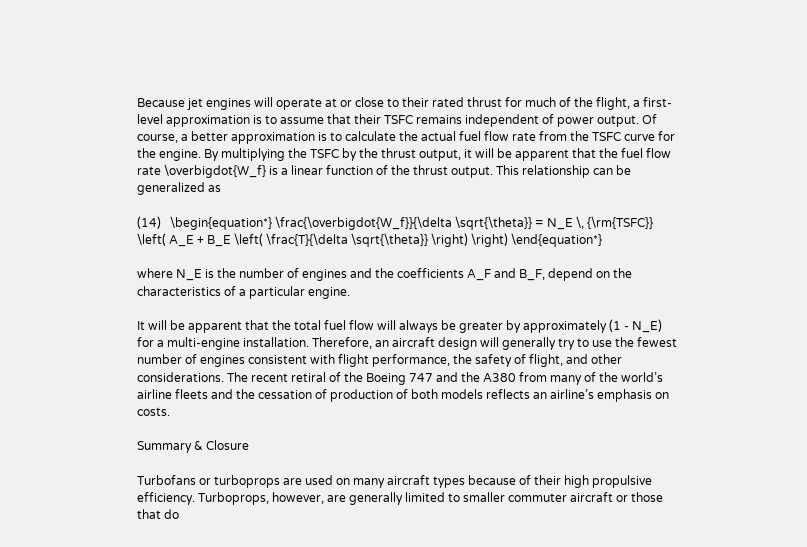Because jet engines will operate at or close to their rated thrust for much of the flight, a first-level approximation is to assume that their TSFC remains independent of power output. Of course, a better approximation is to calculate the actual fuel flow rate from the TSFC curve for the engine. By multiplying the TSFC by the thrust output, it will be apparent that the fuel flow rate \overbigdot{W_f} is a linear function of the thrust output. This relationship can be generalized as

(14)   \begin{equation*} \frac{\overbigdot{W_f}}{\delta \sqrt{\theta}} = N_E \, {\rm{TSFC}} \left( A_E + B_E \left( \frac{T}{\delta \sqrt{\theta}} \right) \right) \end{equation*}

where N_E is the number of engines and the coefficients A_F and B_F, depend on the characteristics of a particular engine.

It will be apparent that the total fuel flow will always be greater by approximately (1 - N_E) for a multi-engine installation. Therefore, an aircraft design will generally try to use the fewest number of engines consistent with flight performance, the safety of flight, and other considerations. The recent retiral of the Boeing 747 and the A380 from many of the world’s airline fleets and the cessation of production of both models reflects an airline’s emphasis on costs.

Summary & Closure

Turbofans or turboprops are used on many aircraft types because of their high propulsive efficiency. Turboprops, however, are generally limited to smaller commuter aircraft or those that do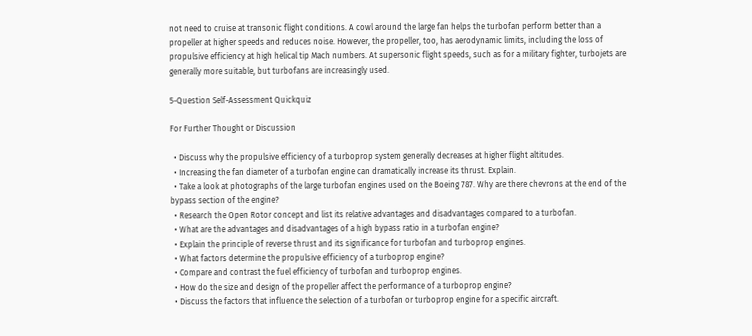not need to cruise at transonic flight conditions. A cowl around the large fan helps the turbofan perform better than a propeller at higher speeds and reduces noise. However, the propeller, too, has aerodynamic limits, including the loss of propulsive efficiency at high helical tip Mach numbers. At supersonic flight speeds, such as for a military fighter, turbojets are generally more suitable, but turbofans are increasingly used.

5-Question Self-Assessment Quickquiz

For Further Thought or Discussion

  • Discuss why the propulsive efficiency of a turboprop system generally decreases at higher flight altitudes.
  • Increasing the fan diameter of a turbofan engine can dramatically increase its thrust. Explain.
  • Take a look at photographs of the large turbofan engines used on the Boeing 787. Why are there chevrons at the end of the bypass section of the engine?
  • Research the Open Rotor concept and list its relative advantages and disadvantages compared to a turbofan.
  • What are the advantages and disadvantages of a high bypass ratio in a turbofan engine?
  • Explain the principle of reverse thrust and its significance for turbofan and turboprop engines.
  • What factors determine the propulsive efficiency of a turboprop engine?
  • Compare and contrast the fuel efficiency of turbofan and turboprop engines.
  • How do the size and design of the propeller affect the performance of a turboprop engine?
  • Discuss the factors that influence the selection of a turbofan or turboprop engine for a specific aircraft.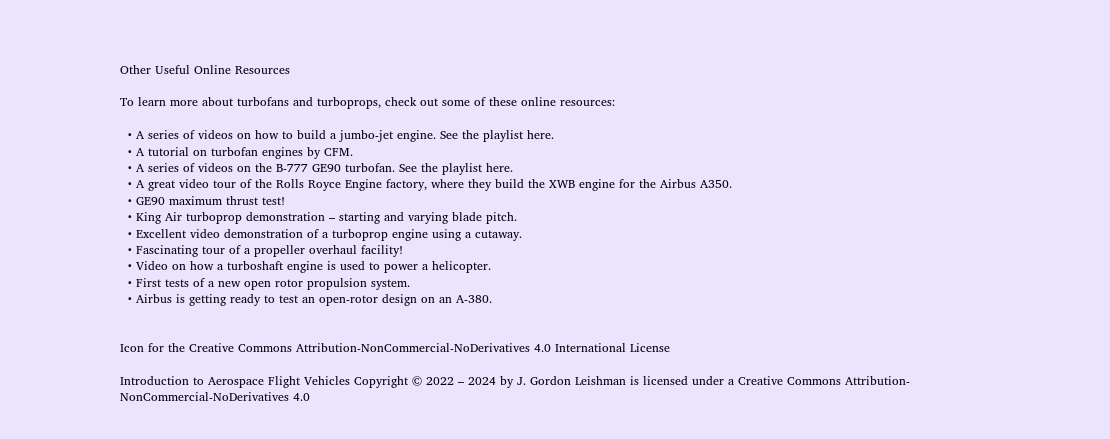Other Useful Online Resources

To learn more about turbofans and turboprops, check out some of these online resources:

  • A series of videos on how to build a jumbo-jet engine. See the playlist here.
  • A tutorial on turbofan engines by CFM.
  • A series of videos on the B-777 GE90 turbofan. See the playlist here.
  • A great video tour of the Rolls Royce Engine factory, where they build the XWB engine for the Airbus A350.
  • GE90 maximum thrust test!
  • King Air turboprop demonstration – starting and varying blade pitch.
  • Excellent video demonstration of a turboprop engine using a cutaway.
  • Fascinating tour of a propeller overhaul facility!
  • Video on how a turboshaft engine is used to power a helicopter.
  • First tests of a new open rotor propulsion system.
  • Airbus is getting ready to test an open-rotor design on an A-380.


Icon for the Creative Commons Attribution-NonCommercial-NoDerivatives 4.0 International License

Introduction to Aerospace Flight Vehicles Copyright © 2022 – 2024 by J. Gordon Leishman is licensed under a Creative Commons Attribution-NonCommercial-NoDerivatives 4.0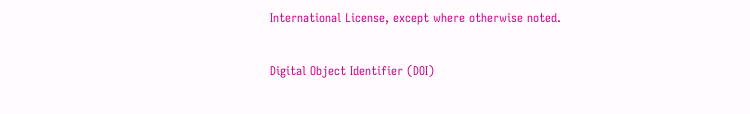International License, except where otherwise noted.

Digital Object Identifier (DOI)